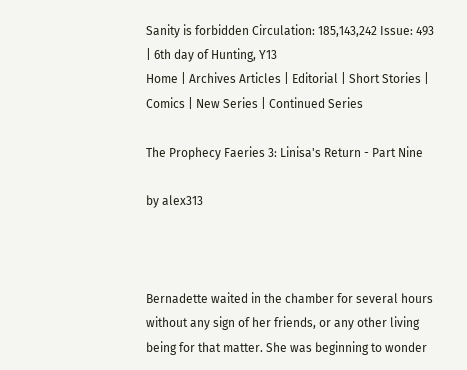Sanity is forbidden Circulation: 185,143,242 Issue: 493 | 6th day of Hunting, Y13
Home | Archives Articles | Editorial | Short Stories | Comics | New Series | Continued Series

The Prophecy Faeries 3: Linisa's Return - Part Nine

by alex313



Bernadette waited in the chamber for several hours without any sign of her friends, or any other living being for that matter. She was beginning to wonder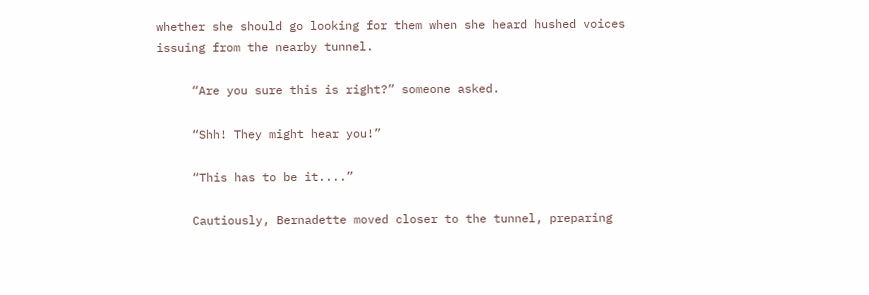whether she should go looking for them when she heard hushed voices issuing from the nearby tunnel.

     “Are you sure this is right?” someone asked.

     “Shh! They might hear you!”

     “This has to be it....”

     Cautiously, Bernadette moved closer to the tunnel, preparing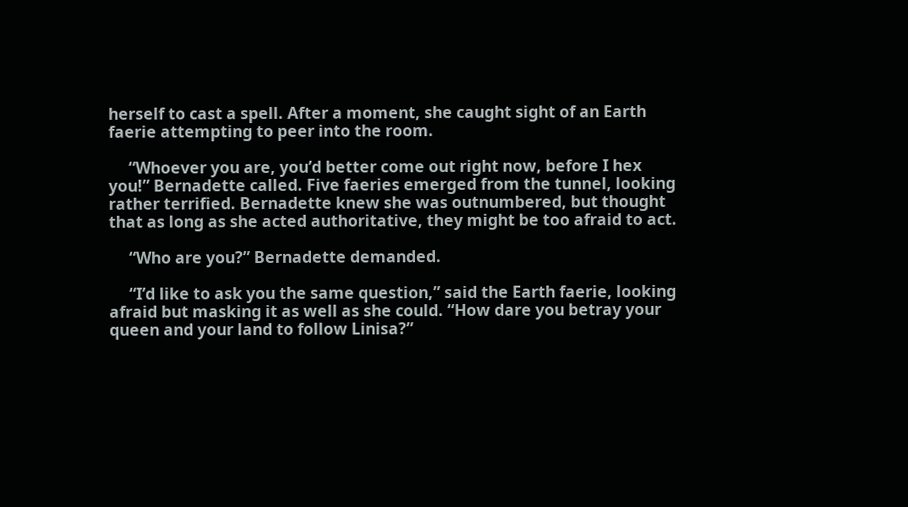herself to cast a spell. After a moment, she caught sight of an Earth faerie attempting to peer into the room.

     “Whoever you are, you’d better come out right now, before I hex you!” Bernadette called. Five faeries emerged from the tunnel, looking rather terrified. Bernadette knew she was outnumbered, but thought that as long as she acted authoritative, they might be too afraid to act.

     “Who are you?” Bernadette demanded.

     “I’d like to ask you the same question,” said the Earth faerie, looking afraid but masking it as well as she could. “How dare you betray your queen and your land to follow Linisa?”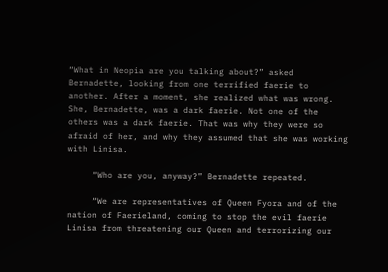“What in Neopia are you talking about?” asked Bernadette, looking from one terrified faerie to another. After a moment, she realized what was wrong. She, Bernadette, was a dark faerie. Not one of the others was a dark faerie. That was why they were so afraid of her, and why they assumed that she was working with Linisa.

     “Who are you, anyway?” Bernadette repeated.

     “We are representatives of Queen Fyora and of the nation of Faerieland, coming to stop the evil faerie Linisa from threatening our Queen and terrorizing our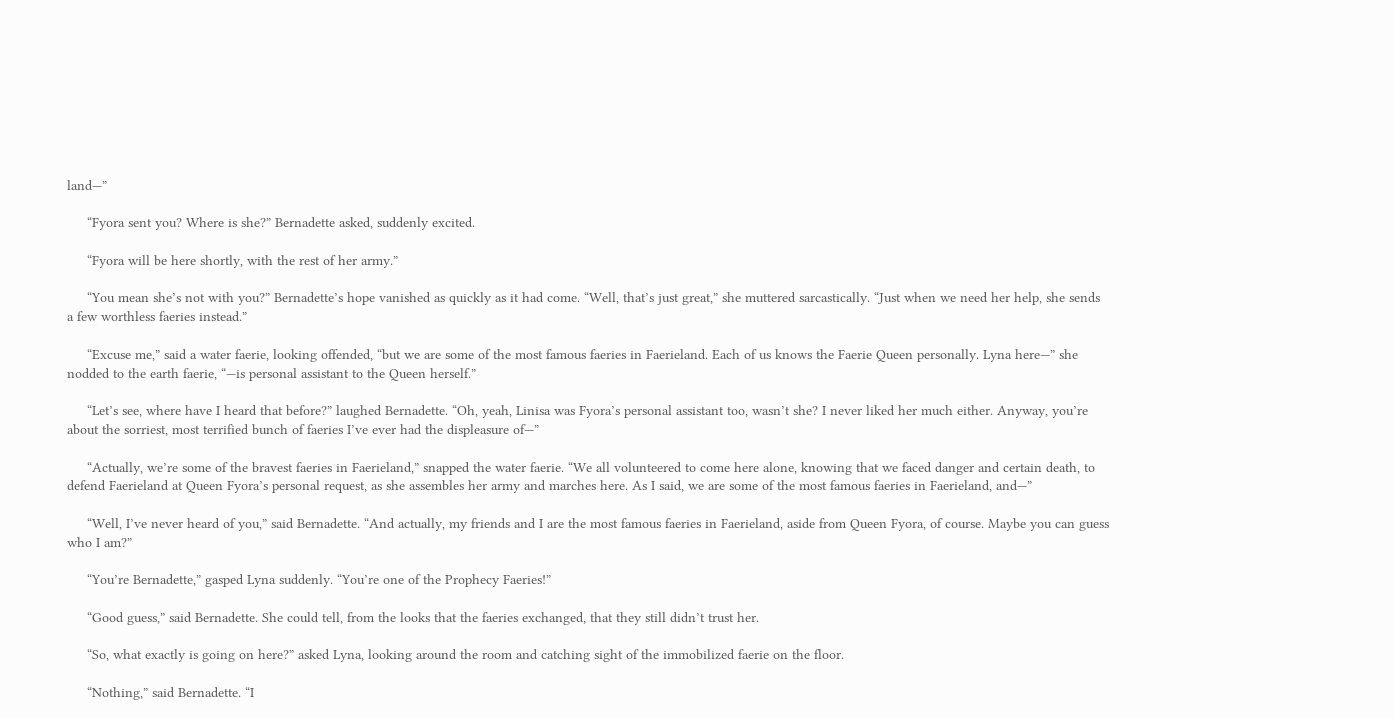land—”

     “Fyora sent you? Where is she?” Bernadette asked, suddenly excited.

     “Fyora will be here shortly, with the rest of her army.”

     “You mean she’s not with you?” Bernadette’s hope vanished as quickly as it had come. “Well, that’s just great,” she muttered sarcastically. “Just when we need her help, she sends a few worthless faeries instead.”

     “Excuse me,” said a water faerie, looking offended, “but we are some of the most famous faeries in Faerieland. Each of us knows the Faerie Queen personally. Lyna here—” she nodded to the earth faerie, “—is personal assistant to the Queen herself.”

     “Let’s see, where have I heard that before?” laughed Bernadette. “Oh, yeah, Linisa was Fyora’s personal assistant too, wasn’t she? I never liked her much either. Anyway, you’re about the sorriest, most terrified bunch of faeries I’ve ever had the displeasure of—”

     “Actually, we’re some of the bravest faeries in Faerieland,” snapped the water faerie. “We all volunteered to come here alone, knowing that we faced danger and certain death, to defend Faerieland at Queen Fyora’s personal request, as she assembles her army and marches here. As I said, we are some of the most famous faeries in Faerieland, and—”

     “Well, I’ve never heard of you,” said Bernadette. “And actually, my friends and I are the most famous faeries in Faerieland, aside from Queen Fyora, of course. Maybe you can guess who I am?”

     “You’re Bernadette,” gasped Lyna suddenly. “You’re one of the Prophecy Faeries!”

     “Good guess,” said Bernadette. She could tell, from the looks that the faeries exchanged, that they still didn’t trust her.

     “So, what exactly is going on here?” asked Lyna, looking around the room and catching sight of the immobilized faerie on the floor.

     “Nothing,” said Bernadette. “I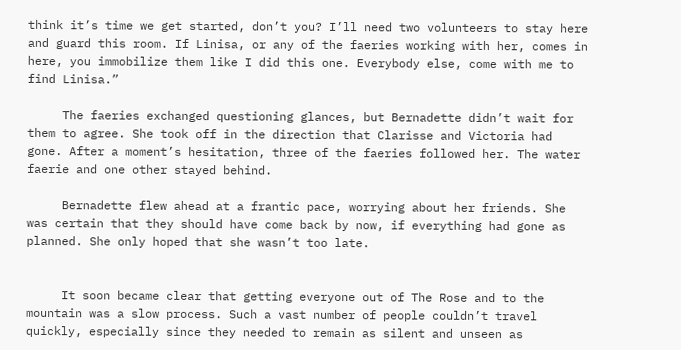think it’s time we get started, don’t you? I’ll need two volunteers to stay here and guard this room. If Linisa, or any of the faeries working with her, comes in here, you immobilize them like I did this one. Everybody else, come with me to find Linisa.”

     The faeries exchanged questioning glances, but Bernadette didn’t wait for them to agree. She took off in the direction that Clarisse and Victoria had gone. After a moment’s hesitation, three of the faeries followed her. The water faerie and one other stayed behind.

     Bernadette flew ahead at a frantic pace, worrying about her friends. She was certain that they should have come back by now, if everything had gone as planned. She only hoped that she wasn’t too late.


     It soon became clear that getting everyone out of The Rose and to the mountain was a slow process. Such a vast number of people couldn’t travel quickly, especially since they needed to remain as silent and unseen as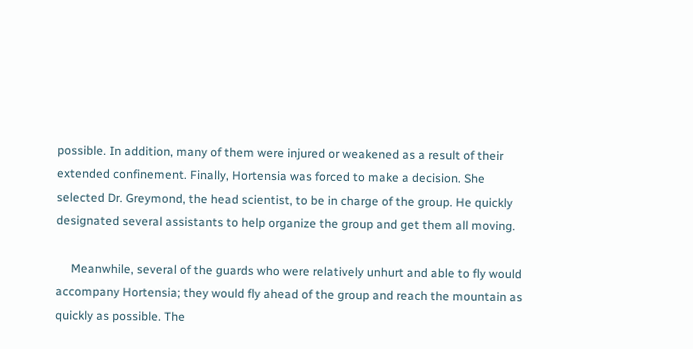possible. In addition, many of them were injured or weakened as a result of their extended confinement. Finally, Hortensia was forced to make a decision. She selected Dr. Greymond, the head scientist, to be in charge of the group. He quickly designated several assistants to help organize the group and get them all moving.

     Meanwhile, several of the guards who were relatively unhurt and able to fly would accompany Hortensia; they would fly ahead of the group and reach the mountain as quickly as possible. The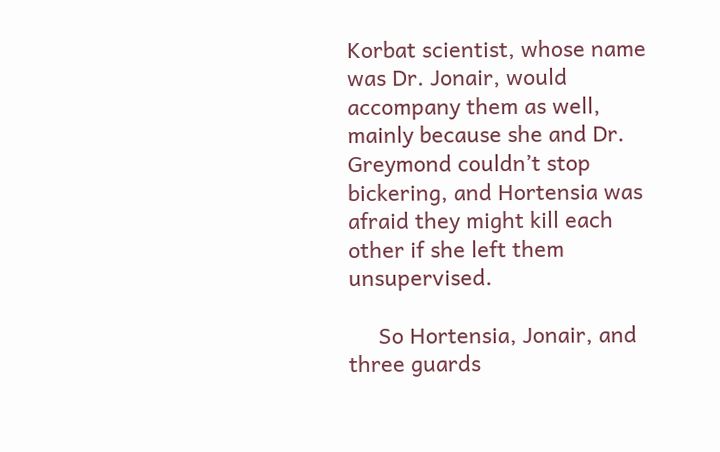Korbat scientist, whose name was Dr. Jonair, would accompany them as well, mainly because she and Dr. Greymond couldn’t stop bickering, and Hortensia was afraid they might kill each other if she left them unsupervised.

     So Hortensia, Jonair, and three guards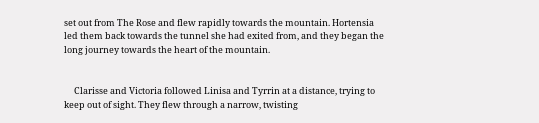set out from The Rose and flew rapidly towards the mountain. Hortensia led them back towards the tunnel she had exited from, and they began the long journey towards the heart of the mountain.


     Clarisse and Victoria followed Linisa and Tyrrin at a distance, trying to keep out of sight. They flew through a narrow, twisting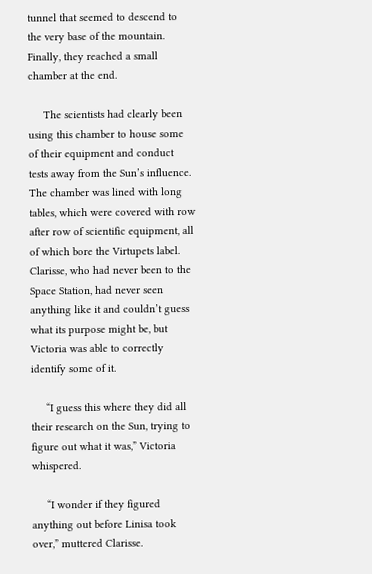tunnel that seemed to descend to the very base of the mountain. Finally, they reached a small chamber at the end.

     The scientists had clearly been using this chamber to house some of their equipment and conduct tests away from the Sun’s influence. The chamber was lined with long tables, which were covered with row after row of scientific equipment, all of which bore the Virtupets label. Clarisse, who had never been to the Space Station, had never seen anything like it and couldn’t guess what its purpose might be, but Victoria was able to correctly identify some of it.

     “I guess this where they did all their research on the Sun, trying to figure out what it was,” Victoria whispered.

     “I wonder if they figured anything out before Linisa took over,” muttered Clarisse.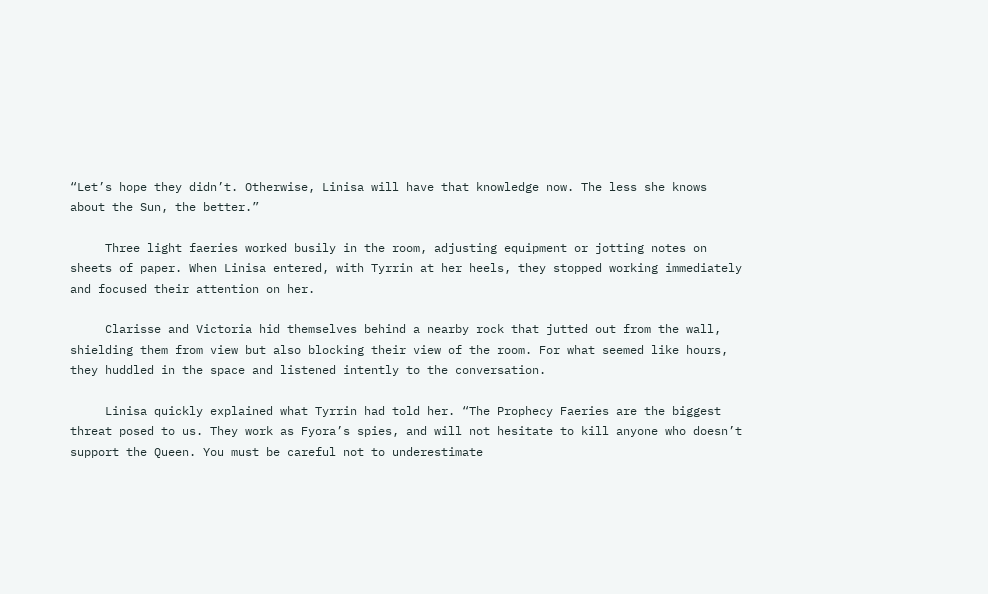“Let’s hope they didn’t. Otherwise, Linisa will have that knowledge now. The less she knows about the Sun, the better.”

     Three light faeries worked busily in the room, adjusting equipment or jotting notes on sheets of paper. When Linisa entered, with Tyrrin at her heels, they stopped working immediately and focused their attention on her.

     Clarisse and Victoria hid themselves behind a nearby rock that jutted out from the wall, shielding them from view but also blocking their view of the room. For what seemed like hours, they huddled in the space and listened intently to the conversation.

     Linisa quickly explained what Tyrrin had told her. “The Prophecy Faeries are the biggest threat posed to us. They work as Fyora’s spies, and will not hesitate to kill anyone who doesn’t support the Queen. You must be careful not to underestimate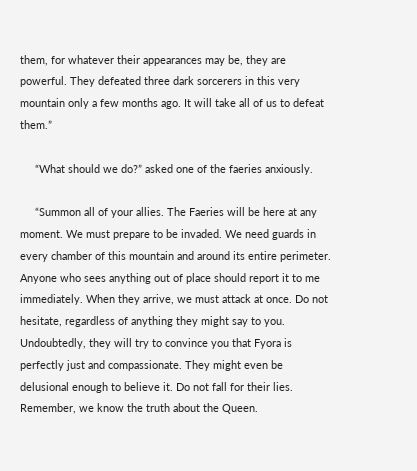them, for whatever their appearances may be, they are powerful. They defeated three dark sorcerers in this very mountain only a few months ago. It will take all of us to defeat them.”

     “What should we do?” asked one of the faeries anxiously.

     “Summon all of your allies. The Faeries will be here at any moment. We must prepare to be invaded. We need guards in every chamber of this mountain and around its entire perimeter. Anyone who sees anything out of place should report it to me immediately. When they arrive, we must attack at once. Do not hesitate, regardless of anything they might say to you. Undoubtedly, they will try to convince you that Fyora is perfectly just and compassionate. They might even be delusional enough to believe it. Do not fall for their lies. Remember, we know the truth about the Queen.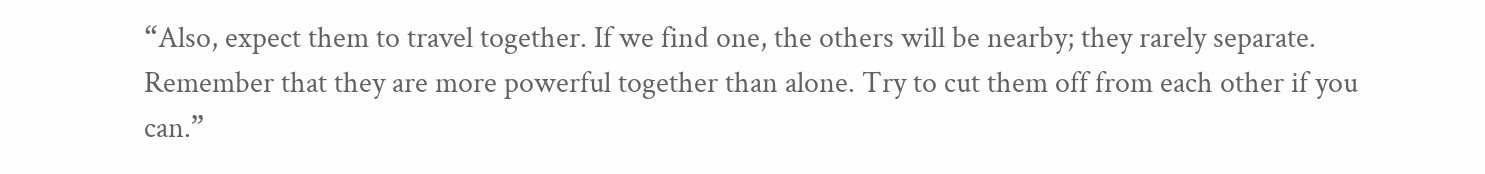“Also, expect them to travel together. If we find one, the others will be nearby; they rarely separate. Remember that they are more powerful together than alone. Try to cut them off from each other if you can.”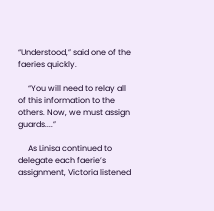“Understood,” said one of the faeries quickly.

     “You will need to relay all of this information to the others. Now, we must assign guards....”

     As Linisa continued to delegate each faerie’s assignment, Victoria listened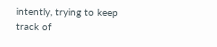intently, trying to keep track of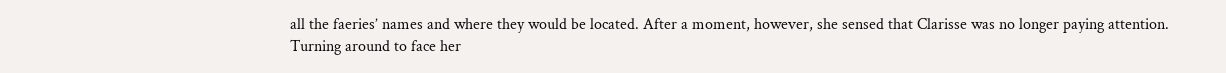all the faeries’ names and where they would be located. After a moment, however, she sensed that Clarisse was no longer paying attention. Turning around to face her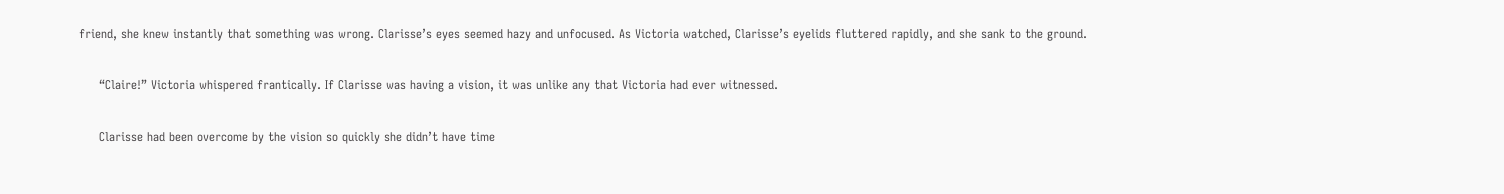friend, she knew instantly that something was wrong. Clarisse’s eyes seemed hazy and unfocused. As Victoria watched, Clarisse’s eyelids fluttered rapidly, and she sank to the ground.

     “Claire!” Victoria whispered frantically. If Clarisse was having a vision, it was unlike any that Victoria had ever witnessed.

     Clarisse had been overcome by the vision so quickly she didn’t have time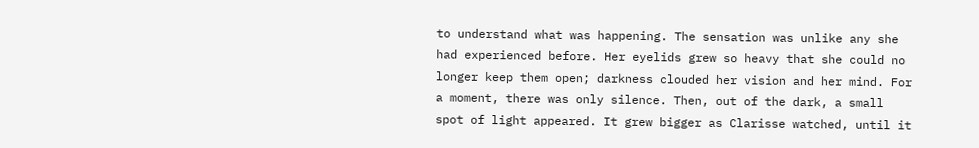to understand what was happening. The sensation was unlike any she had experienced before. Her eyelids grew so heavy that she could no longer keep them open; darkness clouded her vision and her mind. For a moment, there was only silence. Then, out of the dark, a small spot of light appeared. It grew bigger as Clarisse watched, until it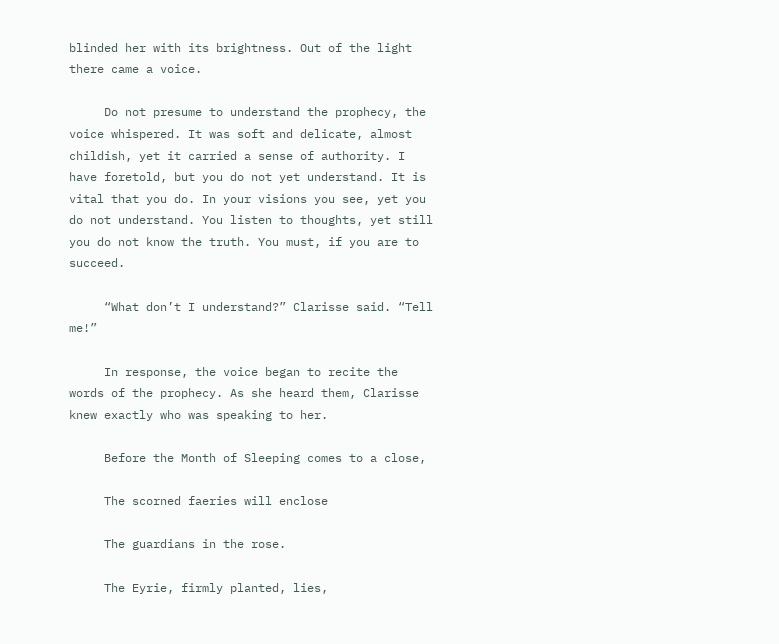blinded her with its brightness. Out of the light there came a voice.

     Do not presume to understand the prophecy, the voice whispered. It was soft and delicate, almost childish, yet it carried a sense of authority. I have foretold, but you do not yet understand. It is vital that you do. In your visions you see, yet you do not understand. You listen to thoughts, yet still you do not know the truth. You must, if you are to succeed.

     “What don’t I understand?” Clarisse said. “Tell me!”

     In response, the voice began to recite the words of the prophecy. As she heard them, Clarisse knew exactly who was speaking to her.

     Before the Month of Sleeping comes to a close,

     The scorned faeries will enclose

     The guardians in the rose.

     The Eyrie, firmly planted, lies,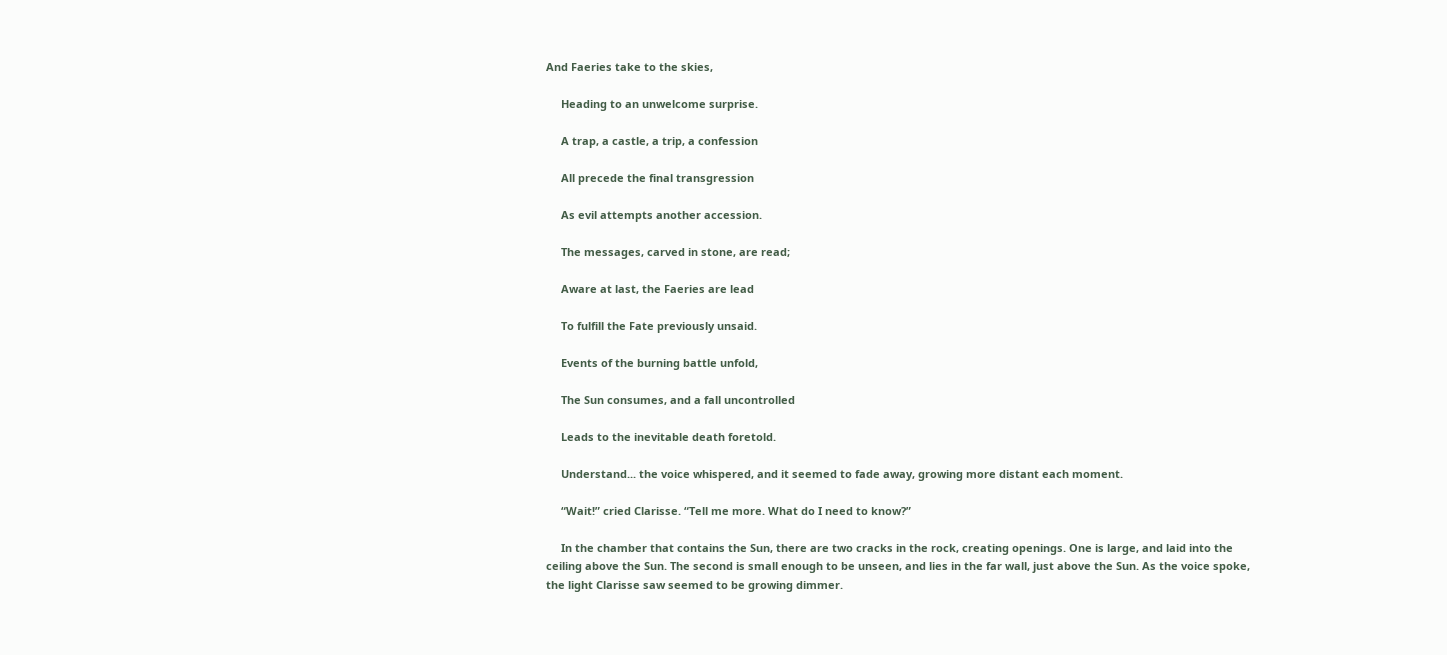And Faeries take to the skies,

     Heading to an unwelcome surprise.

     A trap, a castle, a trip, a confession

     All precede the final transgression

     As evil attempts another accession.

     The messages, carved in stone, are read;

     Aware at last, the Faeries are lead

     To fulfill the Fate previously unsaid.

     Events of the burning battle unfold,

     The Sun consumes, and a fall uncontrolled

     Leads to the inevitable death foretold.

     Understand... the voice whispered, and it seemed to fade away, growing more distant each moment.

     “Wait!” cried Clarisse. “Tell me more. What do I need to know?”

     In the chamber that contains the Sun, there are two cracks in the rock, creating openings. One is large, and laid into the ceiling above the Sun. The second is small enough to be unseen, and lies in the far wall, just above the Sun. As the voice spoke, the light Clarisse saw seemed to be growing dimmer.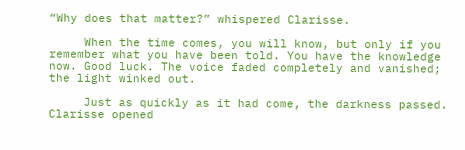“Why does that matter?” whispered Clarisse.

     When the time comes, you will know, but only if you remember what you have been told. You have the knowledge now. Good luck. The voice faded completely and vanished; the light winked out.

     Just as quickly as it had come, the darkness passed. Clarisse opened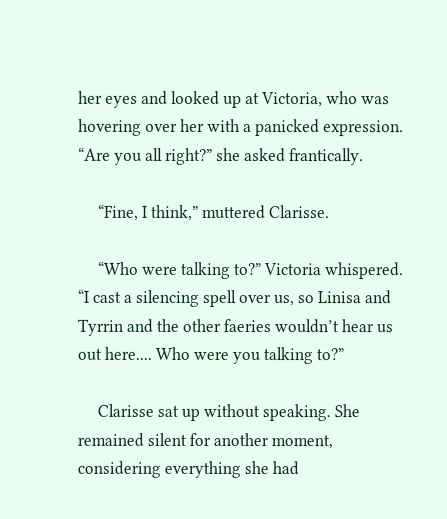her eyes and looked up at Victoria, who was hovering over her with a panicked expression. “Are you all right?” she asked frantically.

     “Fine, I think,” muttered Clarisse.

     “Who were talking to?” Victoria whispered. “I cast a silencing spell over us, so Linisa and Tyrrin and the other faeries wouldn’t hear us out here.... Who were you talking to?”

     Clarisse sat up without speaking. She remained silent for another moment, considering everything she had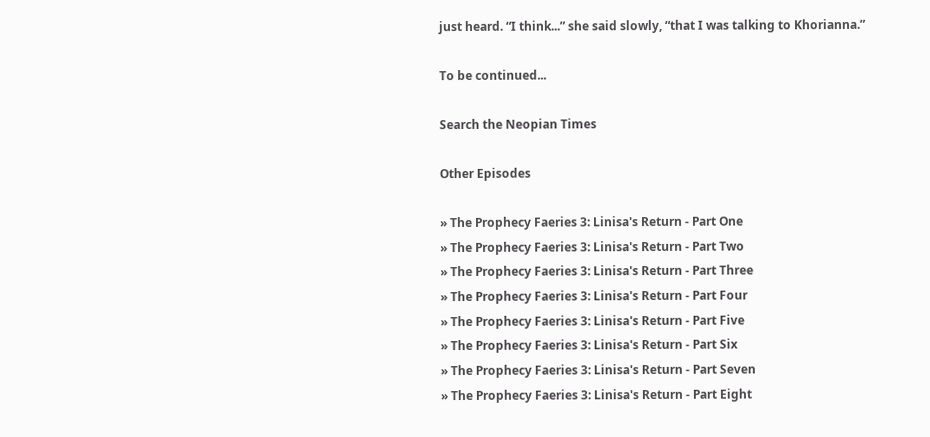just heard. “I think...” she said slowly, “that I was talking to Khorianna.”

To be continued...

Search the Neopian Times

Other Episodes

» The Prophecy Faeries 3: Linisa's Return - Part One
» The Prophecy Faeries 3: Linisa's Return - Part Two
» The Prophecy Faeries 3: Linisa's Return - Part Three
» The Prophecy Faeries 3: Linisa's Return - Part Four
» The Prophecy Faeries 3: Linisa's Return - Part Five
» The Prophecy Faeries 3: Linisa's Return - Part Six
» The Prophecy Faeries 3: Linisa's Return - Part Seven
» The Prophecy Faeries 3: Linisa's Return - Part Eight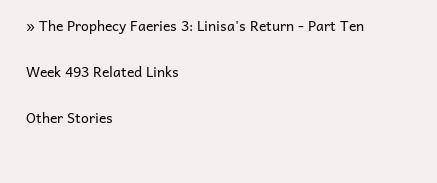» The Prophecy Faeries 3: Linisa's Return - Part Ten

Week 493 Related Links

Other Stories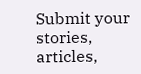Submit your stories, articles,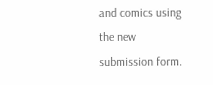and comics using the new submission form.